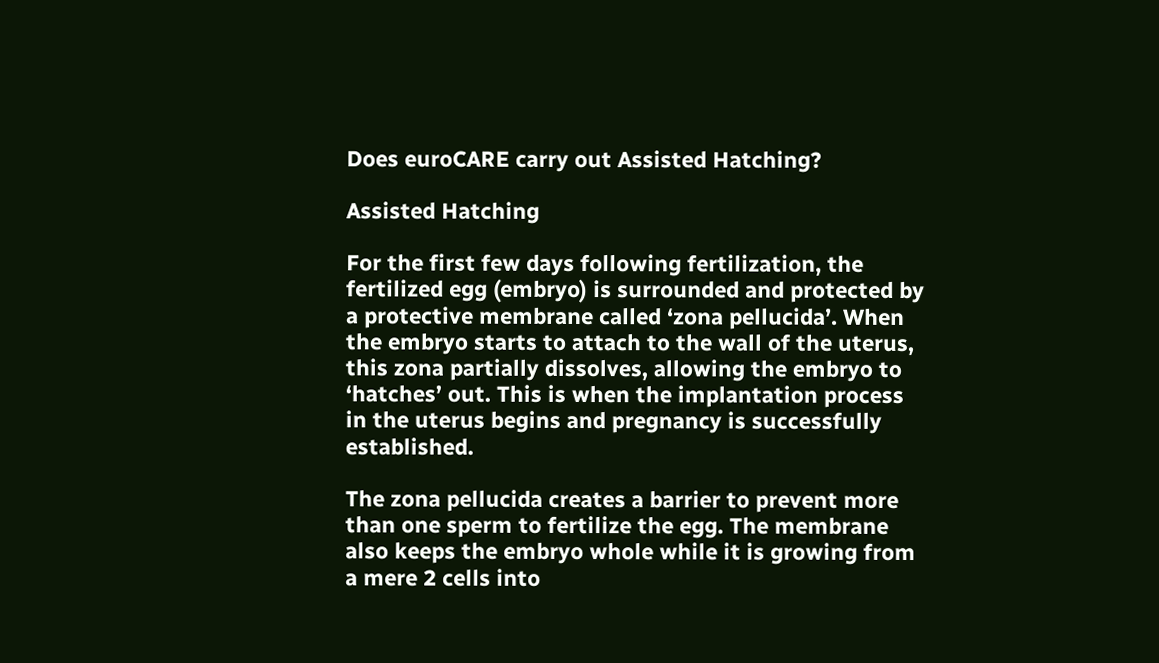Does euroCARE carry out Assisted Hatching?

Assisted Hatching

For the first few days following fertilization, the fertilized egg (embryo) is surrounded and protected by a protective membrane called ‘zona pellucida’. When the embryo starts to attach to the wall of the uterus, this zona partially dissolves, allowing the embryo to ‘hatches’ out. This is when the implantation process in the uterus begins and pregnancy is successfully established.

The zona pellucida creates a barrier to prevent more than one sperm to fertilize the egg. The membrane also keeps the embryo whole while it is growing from a mere 2 cells into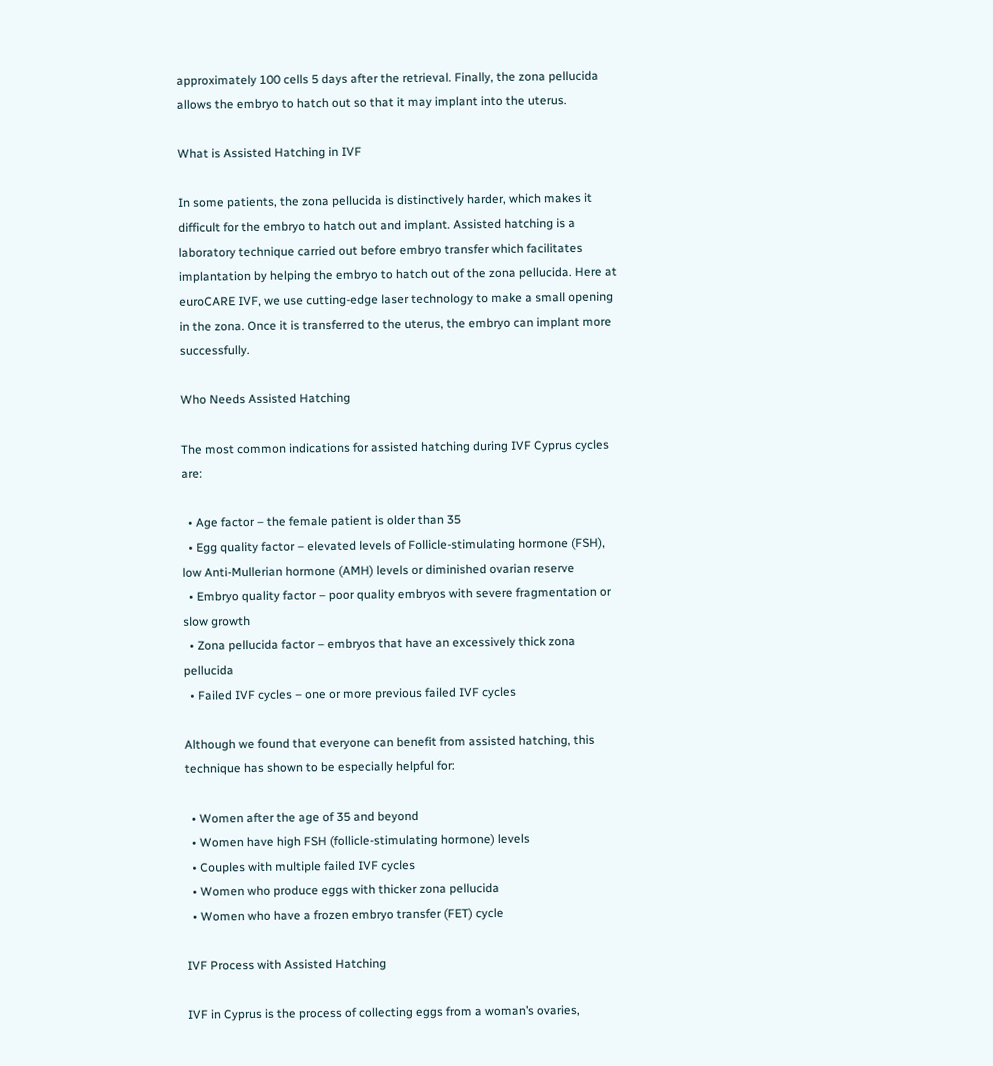approximately 100 cells 5 days after the retrieval. Finally, the zona pellucida allows the embryo to hatch out so that it may implant into the uterus.

What is Assisted Hatching in IVF

In some patients, the zona pellucida is distinctively harder, which makes it difficult for the embryo to hatch out and implant. Assisted hatching is a laboratory technique carried out before embryo transfer which facilitates implantation by helping the embryo to hatch out of the zona pellucida. Here at euroCARE IVF, we use cutting-edge laser technology to make a small opening in the zona. Once it is transferred to the uterus, the embryo can implant more successfully.

Who Needs Assisted Hatching

The most common indications for assisted hatching during IVF Cyprus cycles are:

  • Age factor – the female patient is older than 35
  • Egg quality factor – elevated levels of Follicle-stimulating hormone (FSH), low Anti-Mullerian hormone (AMH) levels or diminished ovarian reserve
  • Embryo quality factor – poor quality embryos with severe fragmentation or slow growth
  • Zona pellucida factor – embryos that have an excessively thick zona pellucida
  • Failed IVF cycles – one or more previous failed IVF cycles

Although we found that everyone can benefit from assisted hatching, this technique has shown to be especially helpful for:

  • Women after the age of 35 and beyond
  • Women have high FSH (follicle-stimulating hormone) levels
  • Couples with multiple failed IVF cycles
  • Women who produce eggs with thicker zona pellucida
  • Women who have a frozen embryo transfer (FET) cycle

IVF Process with Assisted Hatching

IVF in Cyprus is the process of collecting eggs from a woman’s ovaries,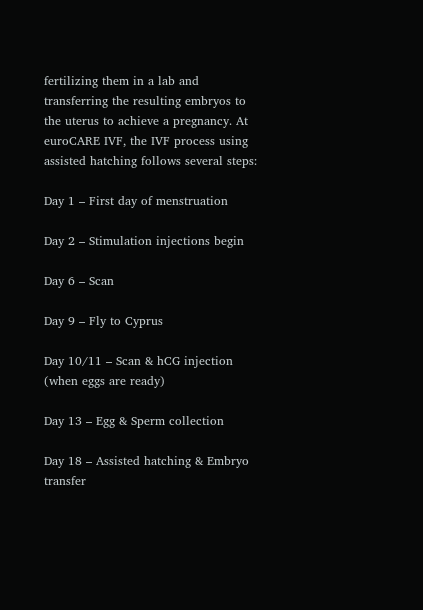fertilizing them in a lab and transferring the resulting embryos to the uterus to achieve a pregnancy. At euroCARE IVF, the IVF process using assisted hatching follows several steps:

Day 1 – First day of menstruation

Day 2 – Stimulation injections begin

Day 6 – Scan

Day 9 – Fly to Cyprus

Day 10/11 – Scan & hCG injection (when eggs are ready)

Day 13 – Egg & Sperm collection

Day 18 – Assisted hatching & Embryo transfer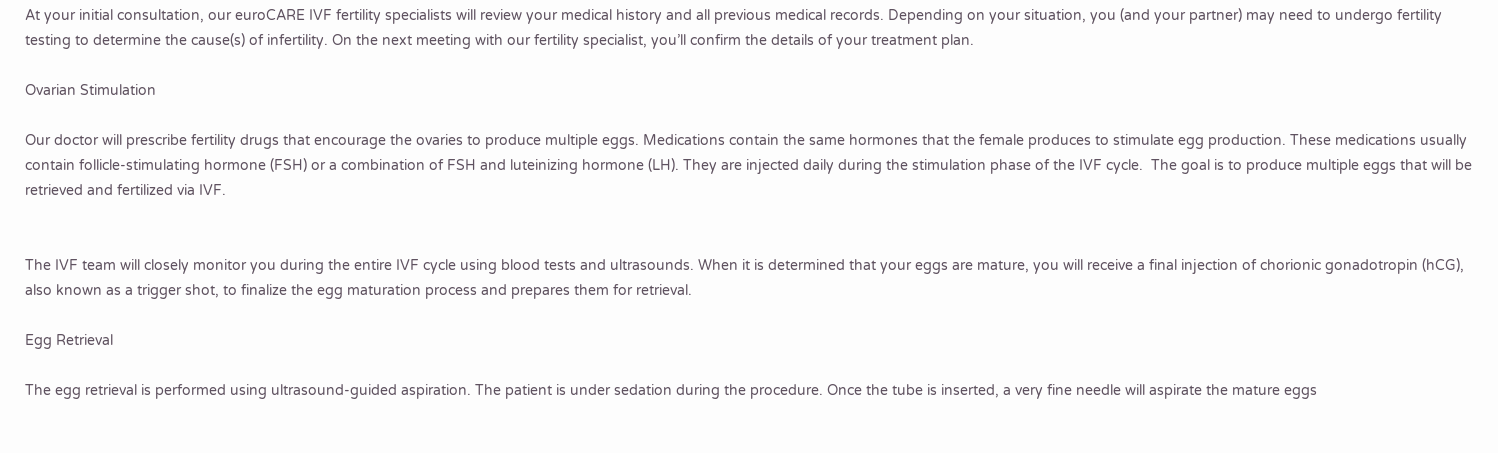At your initial consultation, our euroCARE IVF fertility specialists will review your medical history and all previous medical records. Depending on your situation, you (and your partner) may need to undergo fertility testing to determine the cause(s) of infertility. On the next meeting with our fertility specialist, you’ll confirm the details of your treatment plan.

Ovarian Stimulation

Our doctor will prescribe fertility drugs that encourage the ovaries to produce multiple eggs. Medications contain the same hormones that the female produces to stimulate egg production. These medications usually contain follicle-stimulating hormone (FSH) or a combination of FSH and luteinizing hormone (LH). They are injected daily during the stimulation phase of the IVF cycle.  The goal is to produce multiple eggs that will be retrieved and fertilized via IVF.


The IVF team will closely monitor you during the entire IVF cycle using blood tests and ultrasounds. When it is determined that your eggs are mature, you will receive a final injection of chorionic gonadotropin (hCG), also known as a trigger shot, to finalize the egg maturation process and prepares them for retrieval.

Egg Retrieval

The egg retrieval is performed using ultrasound-guided aspiration. The patient is under sedation during the procedure. Once the tube is inserted, a very fine needle will aspirate the mature eggs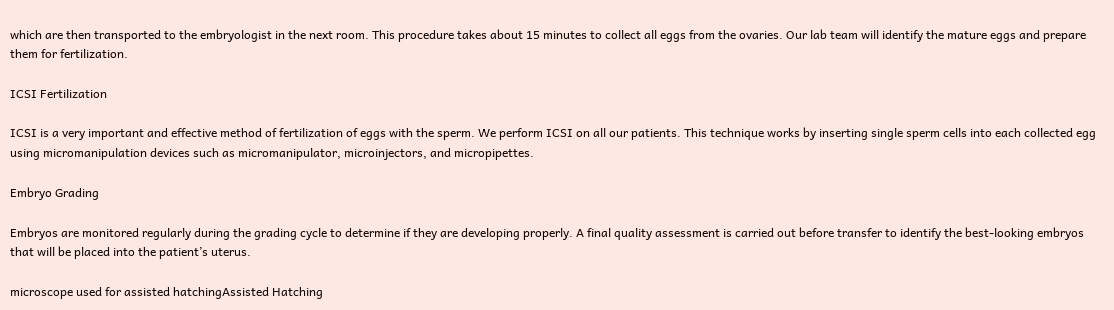which are then transported to the embryologist in the next room. This procedure takes about 15 minutes to collect all eggs from the ovaries. Our lab team will identify the mature eggs and prepare them for fertilization.

ICSI Fertilization

ICSI is a very important and effective method of fertilization of eggs with the sperm. We perform ICSI on all our patients. This technique works by inserting single sperm cells into each collected egg using micromanipulation devices such as micromanipulator, microinjectors, and micropipettes.

Embryo Grading

Embryos are monitored regularly during the grading cycle to determine if they are developing properly. A final quality assessment is carried out before transfer to identify the best-looking embryos that will be placed into the patient’s uterus.

microscope used for assisted hatchingAssisted Hatching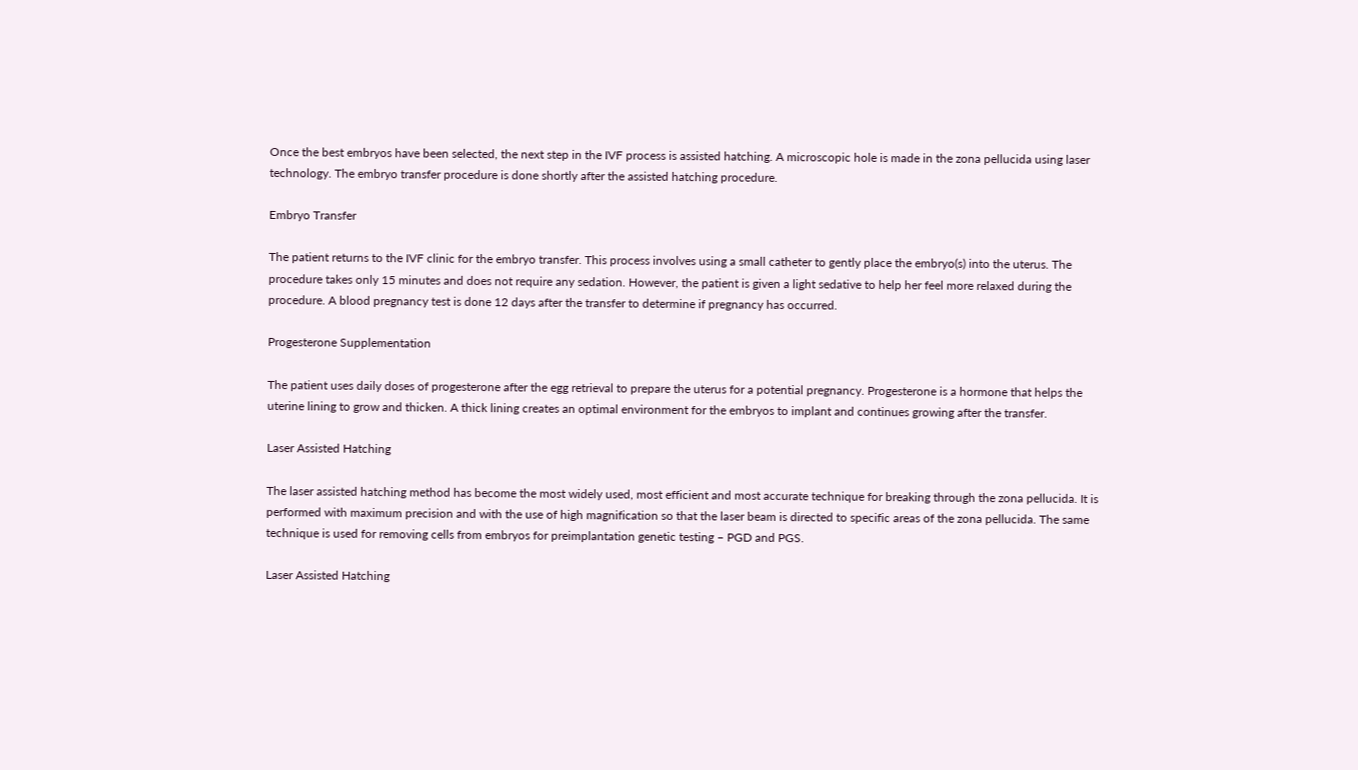Once the best embryos have been selected, the next step in the IVF process is assisted hatching. A microscopic hole is made in the zona pellucida using laser technology. The embryo transfer procedure is done shortly after the assisted hatching procedure.

Embryo Transfer

The patient returns to the IVF clinic for the embryo transfer. This process involves using a small catheter to gently place the embryo(s) into the uterus. The procedure takes only 15 minutes and does not require any sedation. However, the patient is given a light sedative to help her feel more relaxed during the procedure. A blood pregnancy test is done 12 days after the transfer to determine if pregnancy has occurred.

Progesterone Supplementation

The patient uses daily doses of progesterone after the egg retrieval to prepare the uterus for a potential pregnancy. Progesterone is a hormone that helps the uterine lining to grow and thicken. A thick lining creates an optimal environment for the embryos to implant and continues growing after the transfer.

Laser Assisted Hatching

The laser assisted hatching method has become the most widely used, most efficient and most accurate technique for breaking through the zona pellucida. It is performed with maximum precision and with the use of high magnification so that the laser beam is directed to specific areas of the zona pellucida. The same technique is used for removing cells from embryos for preimplantation genetic testing – PGD and PGS.

Laser Assisted Hatching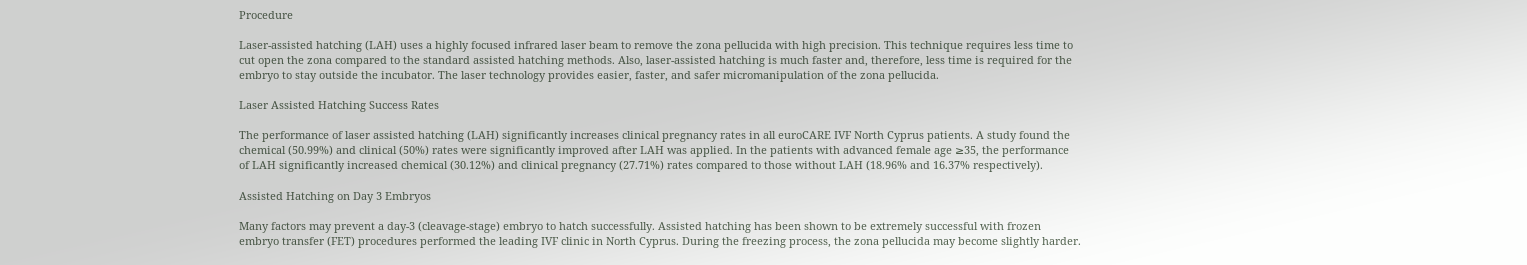Procedure

Laser-assisted hatching (LAH) uses a highly focused infrared laser beam to remove the zona pellucida with high precision. This technique requires less time to cut open the zona compared to the standard assisted hatching methods. Also, laser-assisted hatching is much faster and, therefore, less time is required for the embryo to stay outside the incubator. The laser technology provides easier, faster, and safer micromanipulation of the zona pellucida.

Laser Assisted Hatching Success Rates

The performance of laser assisted hatching (LAH) significantly increases clinical pregnancy rates in all euroCARE IVF North Cyprus patients. A study found the chemical (50.99%) and clinical (50%) rates were significantly improved after LAH was applied. In the patients with advanced female age ≥35, the performance of LAH significantly increased chemical (30.12%) and clinical pregnancy (27.71%) rates compared to those without LAH (18.96% and 16.37% respectively).

Assisted Hatching on Day 3 Embryos

Many factors may prevent a day-3 (cleavage-stage) embryo to hatch successfully. Assisted hatching has been shown to be extremely successful with frozen embryo transfer (FET) procedures performed the leading IVF clinic in North Cyprus. During the freezing process, the zona pellucida may become slightly harder.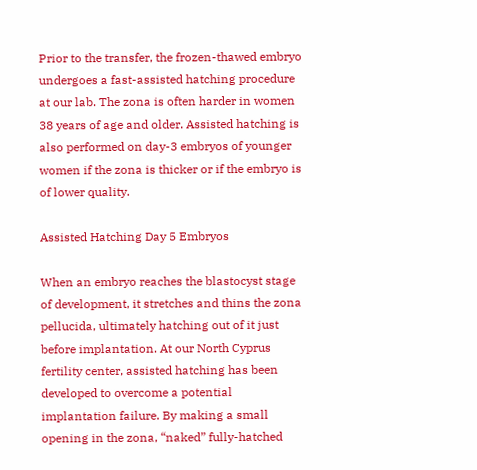Prior to the transfer, the frozen-thawed embryo undergoes a fast-assisted hatching procedure at our lab. The zona is often harder in women 38 years of age and older. Assisted hatching is also performed on day-3 embryos of younger women if the zona is thicker or if the embryo is of lower quality.

Assisted Hatching Day 5 Embryos

When an embryo reaches the blastocyst stage of development, it stretches and thins the zona pellucida, ultimately hatching out of it just before implantation. At our North Cyprus fertility center, assisted hatching has been developed to overcome a potential implantation failure. By making a small opening in the zona, “naked” fully-hatched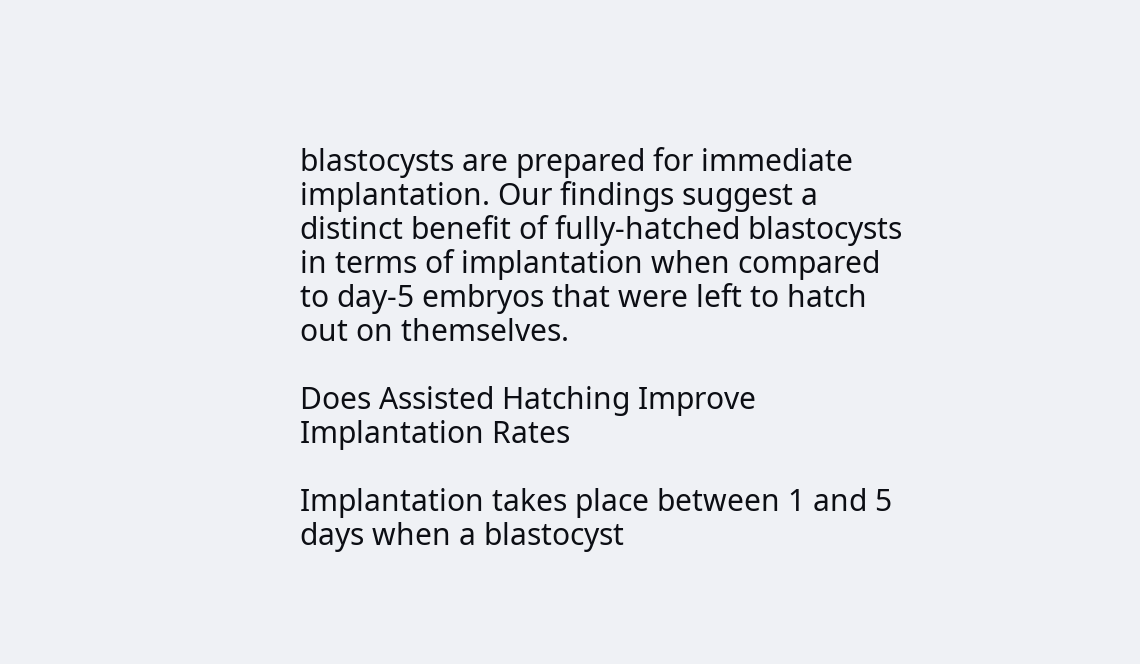blastocysts are prepared for immediate implantation. Our findings suggest a distinct benefit of fully-hatched blastocysts in terms of implantation when compared to day-5 embryos that were left to hatch out on themselves.

Does Assisted Hatching Improve Implantation Rates

Implantation takes place between 1 and 5 days when a blastocyst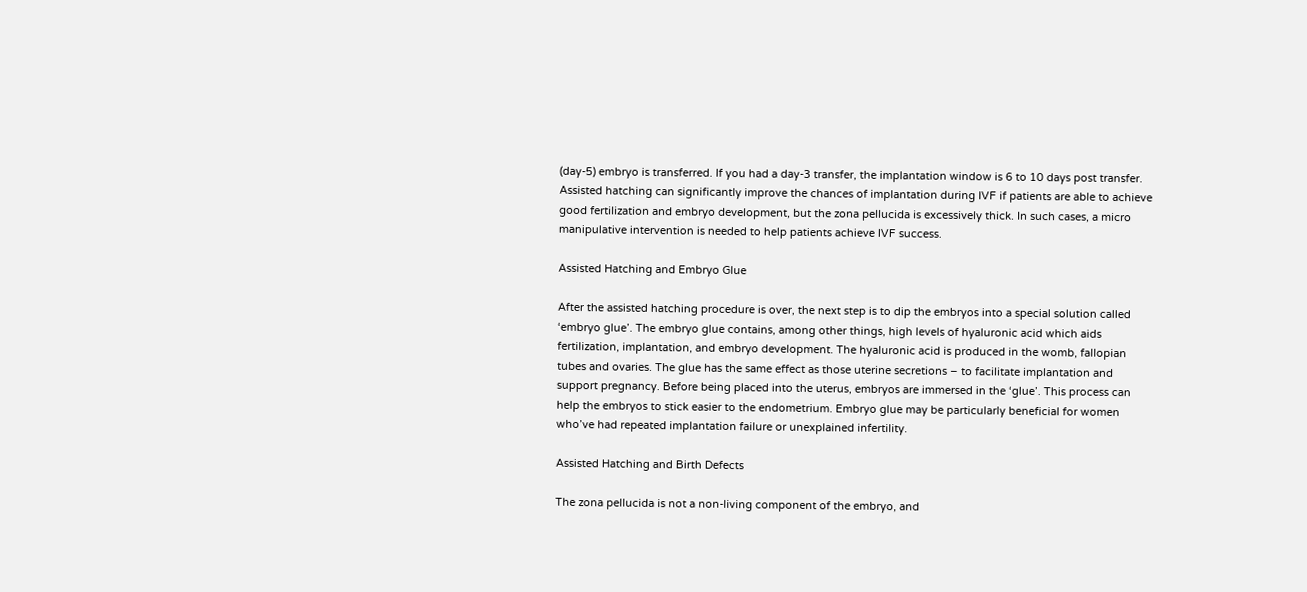(day-5) embryo is transferred. If you had a day-3 transfer, the implantation window is 6 to 10 days post transfer. Assisted hatching can significantly improve the chances of implantation during IVF if patients are able to achieve good fertilization and embryo development, but the zona pellucida is excessively thick. In such cases, a micro manipulative intervention is needed to help patients achieve IVF success.

Assisted Hatching and Embryo Glue

After the assisted hatching procedure is over, the next step is to dip the embryos into a special solution called ‘embryo glue’. The embryo glue contains, among other things, high levels of hyaluronic acid which aids fertilization, implantation, and embryo development. The hyaluronic acid is produced in the womb, fallopian tubes and ovaries. The glue has the same effect as those uterine secretions – to facilitate implantation and support pregnancy. Before being placed into the uterus, embryos are immersed in the ‘glue’. This process can help the embryos to stick easier to the endometrium. Embryo glue may be particularly beneficial for women who’ve had repeated implantation failure or unexplained infertility.

Assisted Hatching and Birth Defects

The zona pellucida is not a non-living component of the embryo, and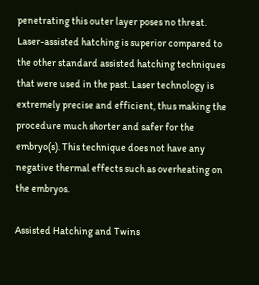penetrating this outer layer poses no threat. Laser-assisted hatching is superior compared to the other standard assisted hatching techniques that were used in the past. Laser technology is extremely precise and efficient, thus making the procedure much shorter and safer for the embryo(s). This technique does not have any negative thermal effects such as overheating on the embryos.

Assisted Hatching and Twins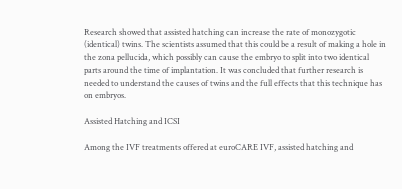Research showed that assisted hatching can increase the rate of monozygotic (identical) twins. The scientists assumed that this could be a result of making a hole in the zona pellucida, which possibly can cause the embryo to split into two identical parts around the time of implantation. It was concluded that further research is needed to understand the causes of twins and the full effects that this technique has on embryos.

Assisted Hatching and ICSI

Among the IVF treatments offered at euroCARE IVF, assisted hatching and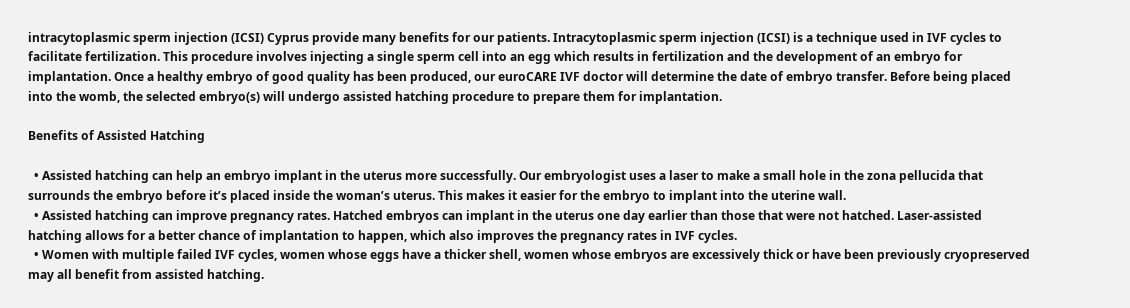intracytoplasmic sperm injection (ICSI) Cyprus provide many benefits for our patients. Intracytoplasmic sperm injection (ICSI) is a technique used in IVF cycles to facilitate fertilization. This procedure involves injecting a single sperm cell into an egg which results in fertilization and the development of an embryo for implantation. Once a healthy embryo of good quality has been produced, our euroCARE IVF doctor will determine the date of embryo transfer. Before being placed into the womb, the selected embryo(s) will undergo assisted hatching procedure to prepare them for implantation.

Benefits of Assisted Hatching

  • Assisted hatching can help an embryo implant in the uterus more successfully. Our embryologist uses a laser to make a small hole in the zona pellucida that surrounds the embryo before it’s placed inside the woman’s uterus. This makes it easier for the embryo to implant into the uterine wall.
  • Assisted hatching can improve pregnancy rates. Hatched embryos can implant in the uterus one day earlier than those that were not hatched. Laser-assisted hatching allows for a better chance of implantation to happen, which also improves the pregnancy rates in IVF cycles.
  • Women with multiple failed IVF cycles, women whose eggs have a thicker shell, women whose embryos are excessively thick or have been previously cryopreserved may all benefit from assisted hatching.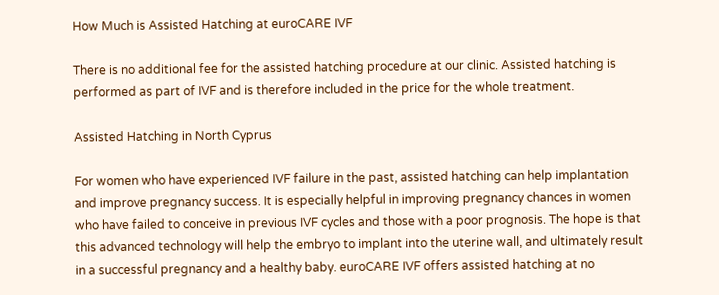How Much is Assisted Hatching at euroCARE IVF

There is no additional fee for the assisted hatching procedure at our clinic. Assisted hatching is performed as part of IVF and is therefore included in the price for the whole treatment.

Assisted Hatching in North Cyprus

For women who have experienced IVF failure in the past, assisted hatching can help implantation and improve pregnancy success. It is especially helpful in improving pregnancy chances in women who have failed to conceive in previous IVF cycles and those with a poor prognosis. The hope is that this advanced technology will help the embryo to implant into the uterine wall, and ultimately result in a successful pregnancy and a healthy baby. euroCARE IVF offers assisted hatching at no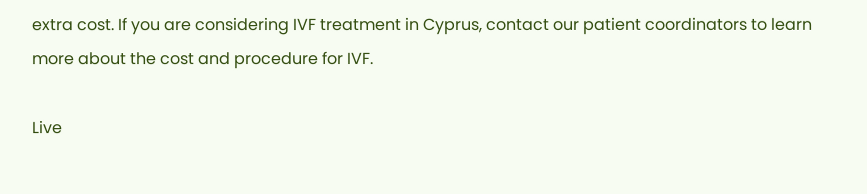extra cost. If you are considering IVF treatment in Cyprus, contact our patient coordinators to learn more about the cost and procedure for IVF.

Live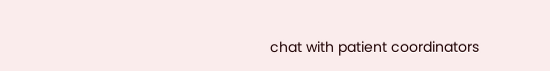chat with patient coordinators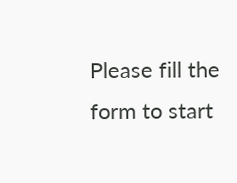Please fill the form to start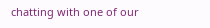chatting with one of our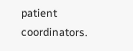patient coordinators.